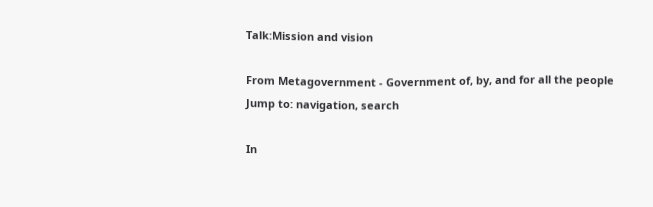Talk:Mission and vision

From Metagovernment - Government of, by, and for all the people
Jump to: navigation, search

In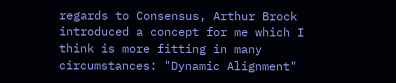regards to Consensus, Arthur Brock introduced a concept for me which I think is more fitting in many circumstances: "Dynamic Alignment"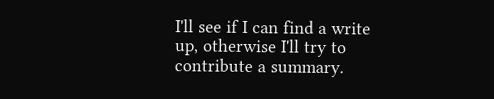I'll see if I can find a write up, otherwise I'll try to contribute a summary.